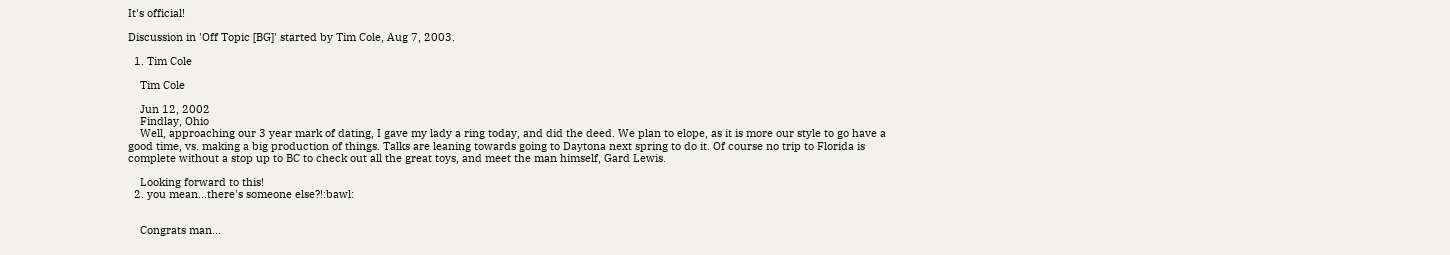It's official!

Discussion in 'Off Topic [BG]' started by Tim Cole, Aug 7, 2003.

  1. Tim Cole

    Tim Cole

    Jun 12, 2002
    Findlay, Ohio
    Well, approaching our 3 year mark of dating, I gave my lady a ring today, and did the deed. We plan to elope, as it is more our style to go have a good time, vs. making a big production of things. Talks are leaning towards going to Daytona next spring to do it. Of course no trip to Florida is complete without a stop up to BC to check out all the great toys, and meet the man himself, Gard Lewis.

    Looking forward to this!
  2. you mean...there's someone else?!:bawl:


    Congrats man...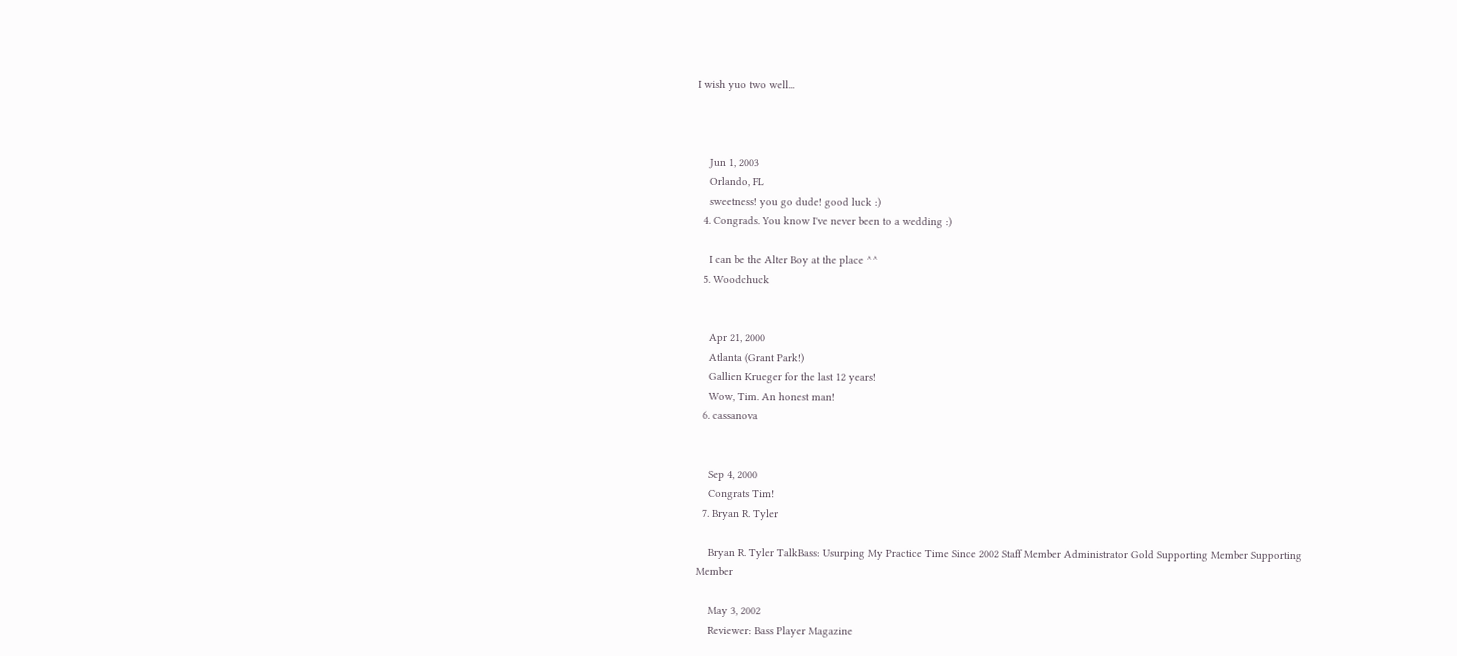I wish yuo two well...



    Jun 1, 2003
    Orlando, FL
    sweetness! you go dude! good luck :)
  4. Congrads. You know I've never been to a wedding :)

    I can be the Alter Boy at the place ^^
  5. Woodchuck


    Apr 21, 2000
    Atlanta (Grant Park!)
    Gallien Krueger for the last 12 years!
    Wow, Tim. An honest man!
  6. cassanova


    Sep 4, 2000
    Congrats Tim!
  7. Bryan R. Tyler

    Bryan R. Tyler TalkBass: Usurping My Practice Time Since 2002 Staff Member Administrator Gold Supporting Member Supporting Member

    May 3, 2002
    Reviewer: Bass Player Magazine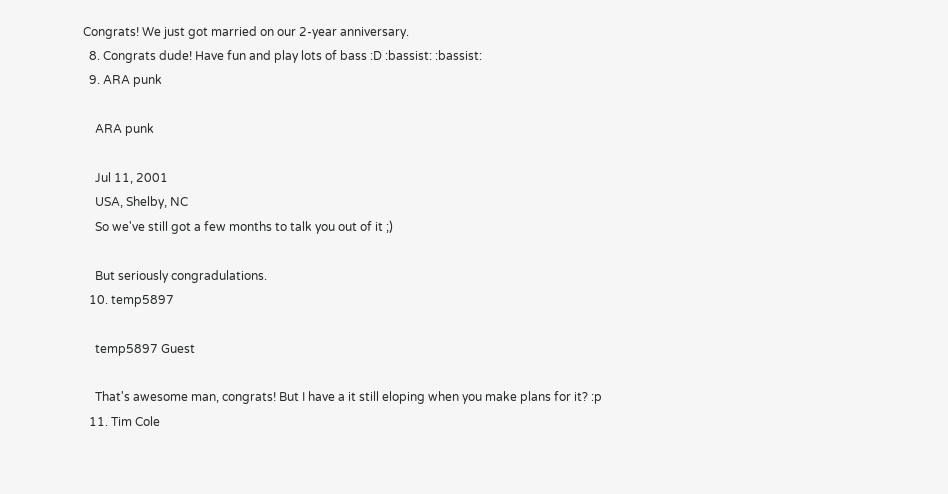Congrats! We just got married on our 2-year anniversary.
  8. Congrats dude! Have fun and play lots of bass :D :bassist: :bassist:
  9. ARA punk

    ARA punk

    Jul 11, 2001
    USA, Shelby, NC
    So we've still got a few months to talk you out of it ;)

    But seriously congradulations.
  10. temp5897

    temp5897 Guest

    That's awesome man, congrats! But I have a it still eloping when you make plans for it? :p
  11. Tim Cole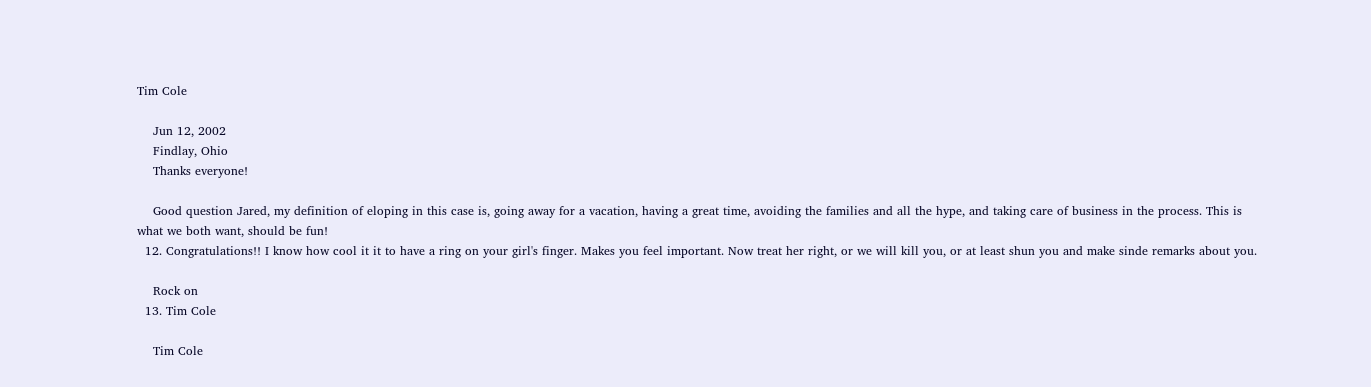Tim Cole

    Jun 12, 2002
    Findlay, Ohio
    Thanks everyone!

    Good question Jared, my definition of eloping in this case is, going away for a vacation, having a great time, avoiding the families and all the hype, and taking care of business in the process. This is what we both want, should be fun!
  12. Congratulations!! I know how cool it it to have a ring on your girl's finger. Makes you feel important. Now treat her right, or we will kill you, or at least shun you and make sinde remarks about you.

    Rock on
  13. Tim Cole

    Tim Cole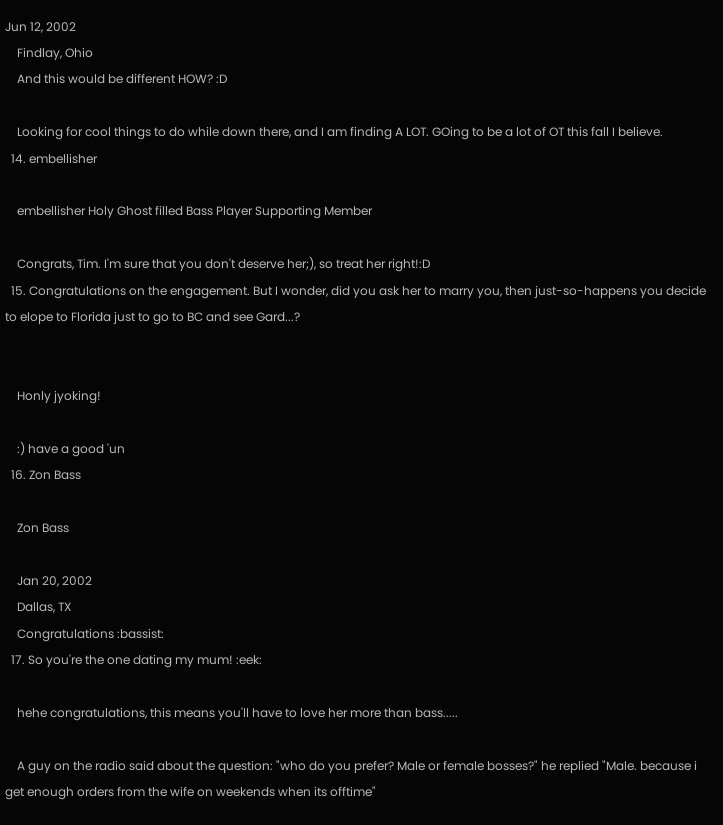Jun 12, 2002
    Findlay, Ohio
    And this would be different HOW? :D

    Looking for cool things to do while down there, and I am finding A LOT. GOing to be a lot of OT this fall I believe.
  14. embellisher

    embellisher Holy Ghost filled Bass Player Supporting Member

    Congrats, Tim. I'm sure that you don't deserve her;), so treat her right!:D
  15. Congratulations on the engagement. But I wonder, did you ask her to marry you, then just-so-happens you decide to elope to Florida just to go to BC and see Gard...?


    Honly jyoking!

    :) have a good 'un
  16. Zon Bass

    Zon Bass

    Jan 20, 2002
    Dallas, TX
    Congratulations :bassist:
  17. So you're the one dating my mum! :eek:

    hehe congratulations, this means you'll have to love her more than bass.....

    A guy on the radio said about the question: "who do you prefer? Male or female bosses?" he replied "Male. because i get enough orders from the wife on weekends when its offtime"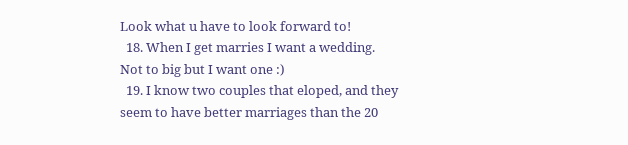Look what u have to look forward to!
  18. When I get marries I want a wedding. Not to big but I want one :)
  19. I know two couples that eloped, and they seem to have better marriages than the 20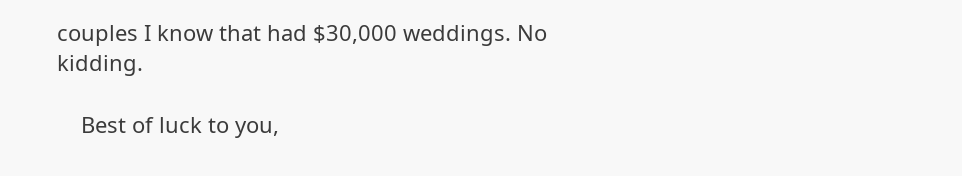couples I know that had $30,000 weddings. No kidding.

    Best of luck to you,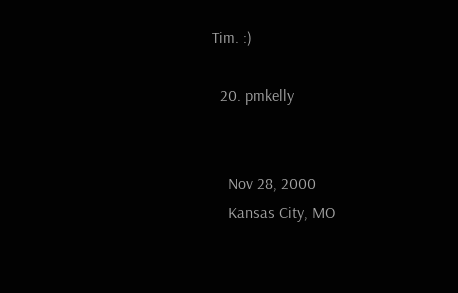Tim. :)

  20. pmkelly


    Nov 28, 2000
    Kansas City, MO